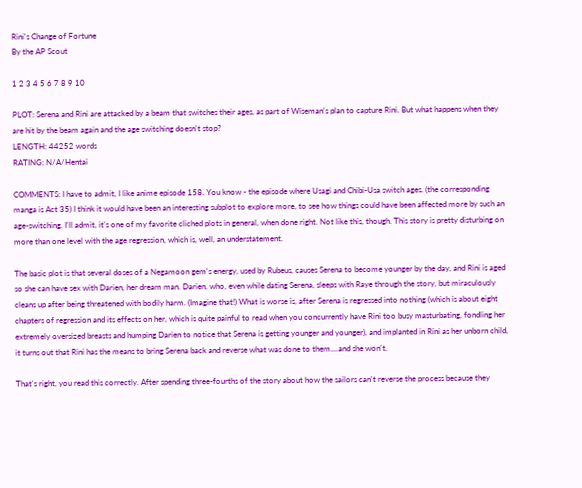Rini's Change of Fortune
By the AP Scout

1 2 3 4 5 6 7 8 9 10

PLOT: Serena and Rini are attacked by a beam that switches their ages, as part of Wiseman's plan to capture Rini. But what happens when they are hit by the beam again and the age switching doesn't stop?
LENGTH: 44252 words
RATING: N/A/Hentai

COMMENTS: I have to admit, I like anime episode 158. You know - the episode where Usagi and Chibi-Usa switch ages. (the corresponding manga is Act 35) I think it would have been an interesting subplot to explore more, to see how things could have been affected more by such an age-switching. I'll admit, it's one of my favorite cliched plots in general, when done right. Not like this, though. This story is pretty disturbing on more than one level with the age regression, which is, well, an understatement.

The basic plot is that several doses of a Negamoon gem's energy, used by Rubeus, causes Serena to become younger by the day, and Rini is aged so she can have sex with Darien, her dream man. Darien, who, even while dating Serena, sleeps with Raye through the story, but miraculously cleans up after being threatened with bodily harm. (Imagine that!) What is worse is, after Serena is regressed into nothing (which is about eight chapters of regression and its effects on her, which is quite painful to read when you concurrently have Rini too busy masturbating, fondling her extremely oversized breasts and humping Darien to notice that Serena is getting younger and younger), and implanted in Rini as her unborn child, it turns out that Rini has the means to bring Serena back and reverse what was done to them....and she won't.

That's right, you read this correctly. After spending three-fourths of the story about how the sailors can't reverse the process because they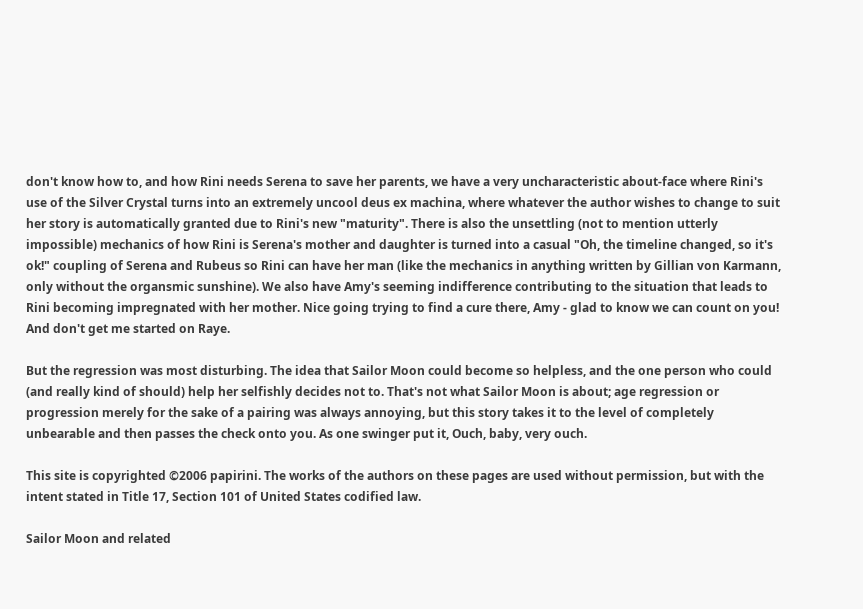don't know how to, and how Rini needs Serena to save her parents, we have a very uncharacteristic about-face where Rini's use of the Silver Crystal turns into an extremely uncool deus ex machina, where whatever the author wishes to change to suit her story is automatically granted due to Rini's new "maturity". There is also the unsettling (not to mention utterly impossible) mechanics of how Rini is Serena's mother and daughter is turned into a casual "Oh, the timeline changed, so it's ok!" coupling of Serena and Rubeus so Rini can have her man (like the mechanics in anything written by Gillian von Karmann, only without the organsmic sunshine). We also have Amy's seeming indifference contributing to the situation that leads to Rini becoming impregnated with her mother. Nice going trying to find a cure there, Amy - glad to know we can count on you! And don't get me started on Raye.

But the regression was most disturbing. The idea that Sailor Moon could become so helpless, and the one person who could (and really kind of should) help her selfishly decides not to. That's not what Sailor Moon is about; age regression or progression merely for the sake of a pairing was always annoying, but this story takes it to the level of completely unbearable and then passes the check onto you. As one swinger put it, Ouch, baby, very ouch.

This site is copyrighted ©2006 papirini. The works of the authors on these pages are used without permission, but with the intent stated in Title 17, Section 101 of United States codified law.

Sailor Moon and related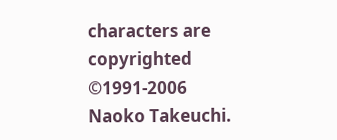characters are copyrighted ©1991-2006 Naoko Takeuchi.